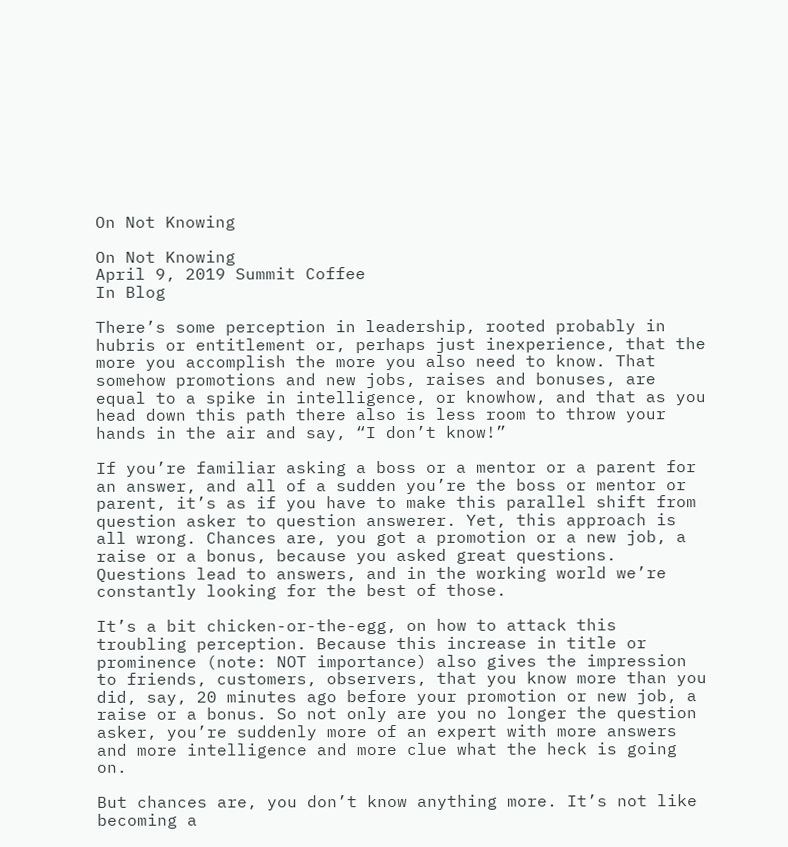On Not Knowing

On Not Knowing
April 9, 2019 Summit Coffee
In Blog

There’s some perception in leadership, rooted probably in hubris or entitlement or, perhaps just inexperience, that the more you accomplish the more you also need to know. That somehow promotions and new jobs, raises and bonuses, are equal to a spike in intelligence, or knowhow, and that as you head down this path there also is less room to throw your hands in the air and say, “I don’t know!”

If you’re familiar asking a boss or a mentor or a parent for an answer, and all of a sudden you’re the boss or mentor or parent, it’s as if you have to make this parallel shift from question asker to question answerer. Yet, this approach is all wrong. Chances are, you got a promotion or a new job, a raise or a bonus, because you asked great questions. Questions lead to answers, and in the working world we’re constantly looking for the best of those.

It’s a bit chicken-or-the-egg, on how to attack this troubling perception. Because this increase in title or prominence (note: NOT importance) also gives the impression to friends, customers, observers, that you know more than you did, say, 20 minutes ago before your promotion or new job, a raise or a bonus. So not only are you no longer the question asker, you’re suddenly more of an expert with more answers and more intelligence and more clue what the heck is going on.

But chances are, you don’t know anything more. It’s not like becoming a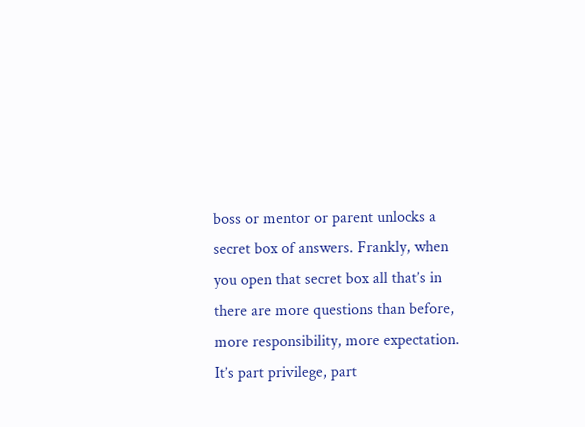boss or mentor or parent unlocks a secret box of answers. Frankly, when you open that secret box all that’s in there are more questions than before, more responsibility, more expectation. It’s part privilege, part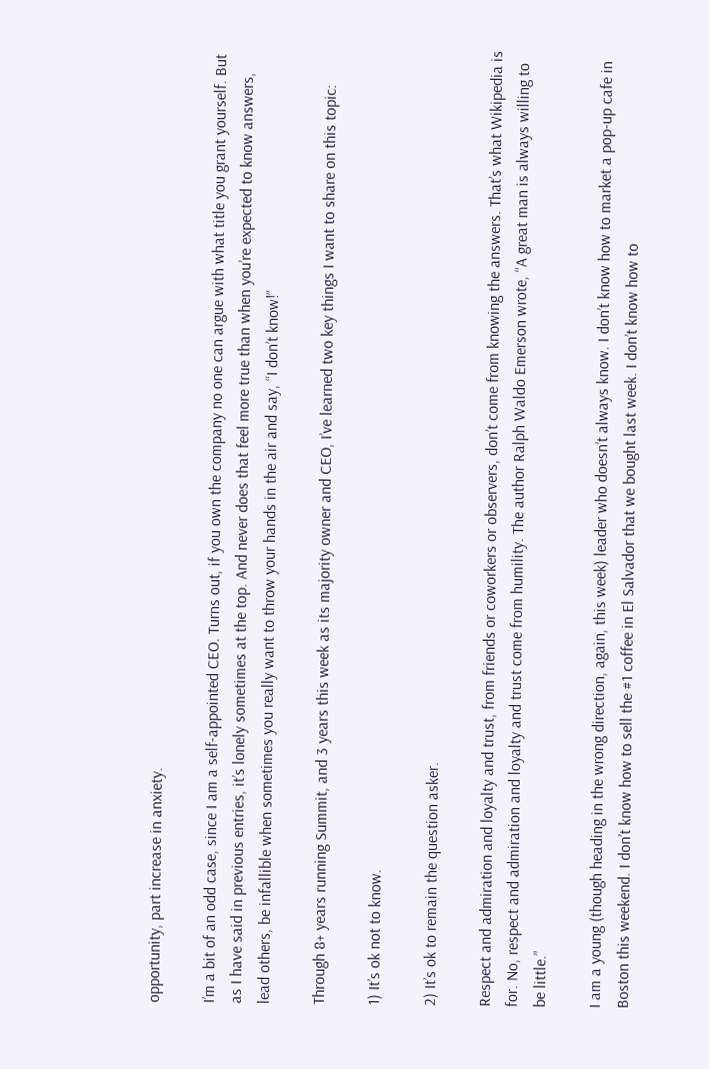opportunity, part increase in anxiety.

I’m a bit of an odd case, since I am a self-appointed CEO. Turns out, if you own the company no one can argue with what title you grant yourself. But as I have said in previous entries, it’s lonely sometimes at the top. And never does that feel more true than when you’re expected to know answers, lead others, be infallible when sometimes you really want to throw your hands in the air and say, “I don’t know!”

Through 8+ years running Summit, and 3 years this week as its majority owner and CEO, I’ve learned two key things I want to share on this topic:

1) It’s ok not to know.

2) It’s ok to remain the question asker.

Respect and admiration and loyalty and trust, from friends or coworkers or observers, don’t come from knowing the answers. That’s what Wikipedia is for. No, respect and admiration and loyalty and trust come from humility. The author Ralph Waldo Emerson wrote, “A great man is always willing to be little.”

I am a young (though heading in the wrong direction, again, this week) leader who doesn’t always know. I don’t know how to market a pop-up cafe in Boston this weekend. I don’t know how to sell the #1 coffee in El Salvador that we bought last week. I don’t know how to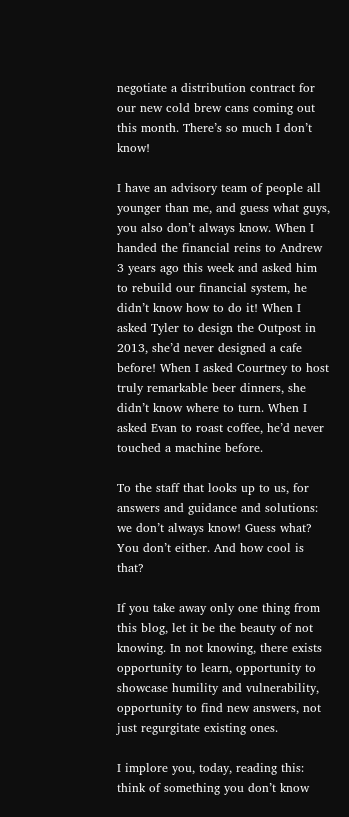negotiate a distribution contract for our new cold brew cans coming out this month. There’s so much I don’t know!

I have an advisory team of people all younger than me, and guess what guys, you also don’t always know. When I handed the financial reins to Andrew 3 years ago this week and asked him to rebuild our financial system, he didn’t know how to do it! When I asked Tyler to design the Outpost in 2013, she’d never designed a cafe before! When I asked Courtney to host truly remarkable beer dinners, she didn’t know where to turn. When I asked Evan to roast coffee, he’d never touched a machine before.

To the staff that looks up to us, for answers and guidance and solutions: we don’t always know! Guess what? You don’t either. And how cool is that?

If you take away only one thing from this blog, let it be the beauty of not knowing. In not knowing, there exists opportunity to learn, opportunity to showcase humility and vulnerability, opportunity to find new answers, not just regurgitate existing ones.

I implore you, today, reading this: think of something you don’t know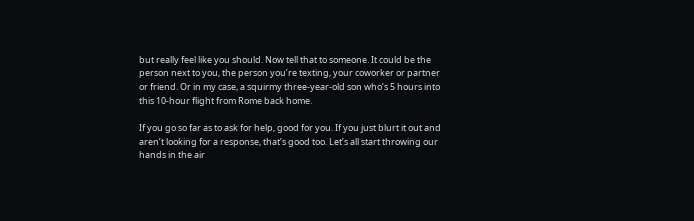but really feel like you should. Now tell that to someone. It could be the person next to you, the person you’re texting, your coworker or partner or friend. Or in my case, a squirmy three-year-old son who’s 5 hours into this 10-hour flight from Rome back home.

If you go so far as to ask for help, good for you. If you just blurt it out and aren’t looking for a response, that’s good too. Let’s all start throwing our hands in the air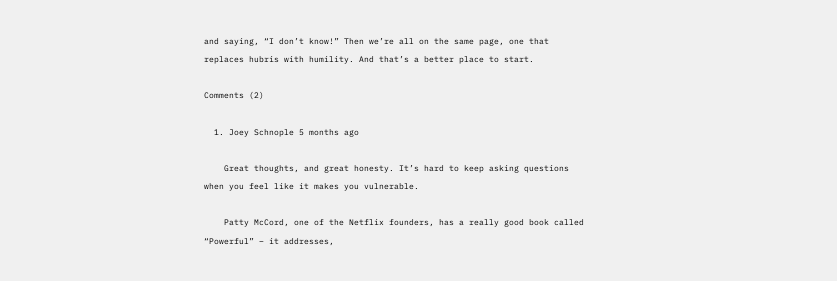and saying, “I don’t know!” Then we’re all on the same page, one that replaces hubris with humility. And that’s a better place to start.

Comments (2)

  1. Joey Schnople 5 months ago

    Great thoughts, and great honesty. It’s hard to keep asking questions when you feel like it makes you vulnerable.

    Patty McCord, one of the Netflix founders, has a really good book called “Powerful” – it addresses,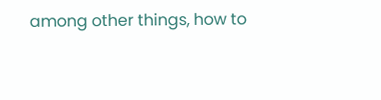among other things, how to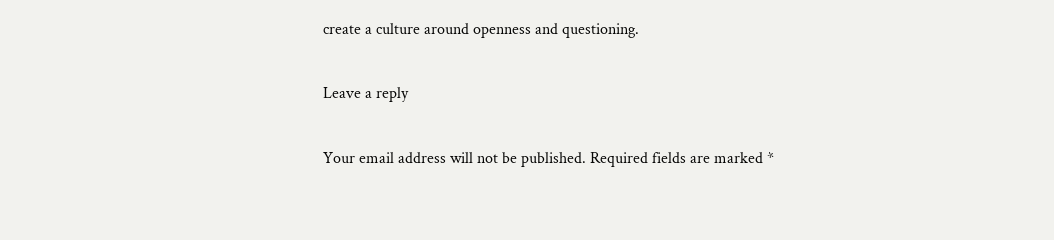create a culture around openness and questioning.

Leave a reply

Your email address will not be published. Required fields are marked *